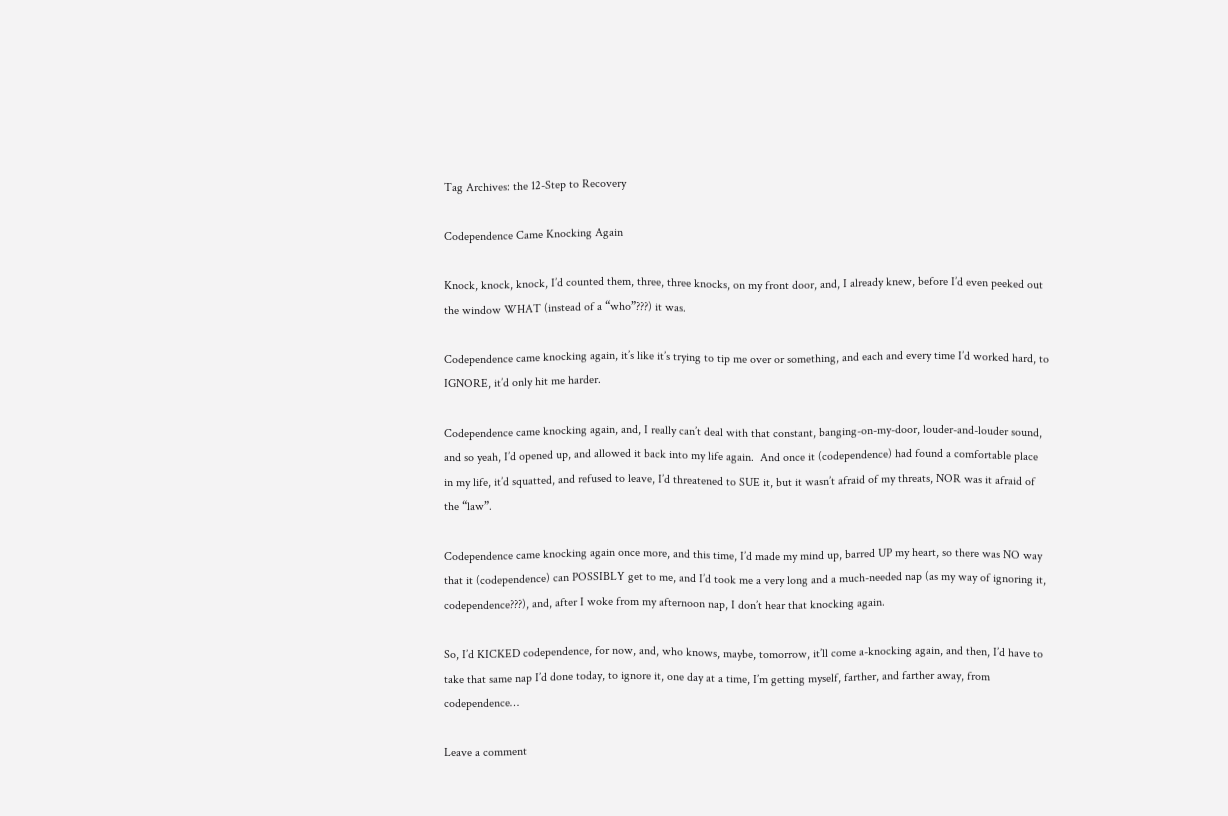Tag Archives: the 12-Step to Recovery

Codependence Came Knocking Again

Knock, knock, knock, I’d counted them, three, three knocks, on my front door, and, I already knew, before I’d even peeked out the window WHAT (instead of a “who”???) it was.

Codependence came knocking again, it’s like it’s trying to tip me over or something, and each and every time I’d worked hard, to IGNORE, it’d only hit me harder.

Codependence came knocking again, and, I really can’t deal with that constant, banging-on-my-door, louder-and-louder sound, and so yeah, I’d opened up, and allowed it back into my life again.  And once it (codependence) had found a comfortable place in my life, it’d squatted, and refused to leave, I’d threatened to SUE it, but it wasn’t afraid of my threats, NOR was it afraid of the “law”.

Codependence came knocking again once more, and this time, I’d made my mind up, barred UP my heart, so there was NO way that it (codependence) can POSSIBLY get to me, and I’d took me a very long and a much-needed nap (as my way of ignoring it, codependence???), and, after I woke from my afternoon nap, I don’t hear that knocking again.

So, I’d KICKED codependence, for now, and, who knows, maybe, tomorrow, it’ll come a-knocking again, and then, I’d have to take that same nap I’d done today, to ignore it, one day at a time, I’m getting myself, farther, and farther away, from codependence…

Leave a comment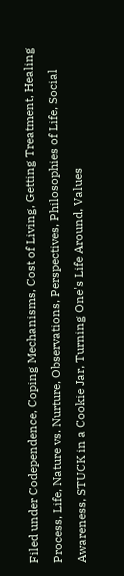Filed under Codependence, Coping Mechanisms, Cost of Living, Getting Treatment, Healing Process, Life, Nature vs. Nurture, Observations, Perspectives, Philosophies of Life, Social Awareness, STUCK in a Cookie Jar, Turning One's Life Around, Values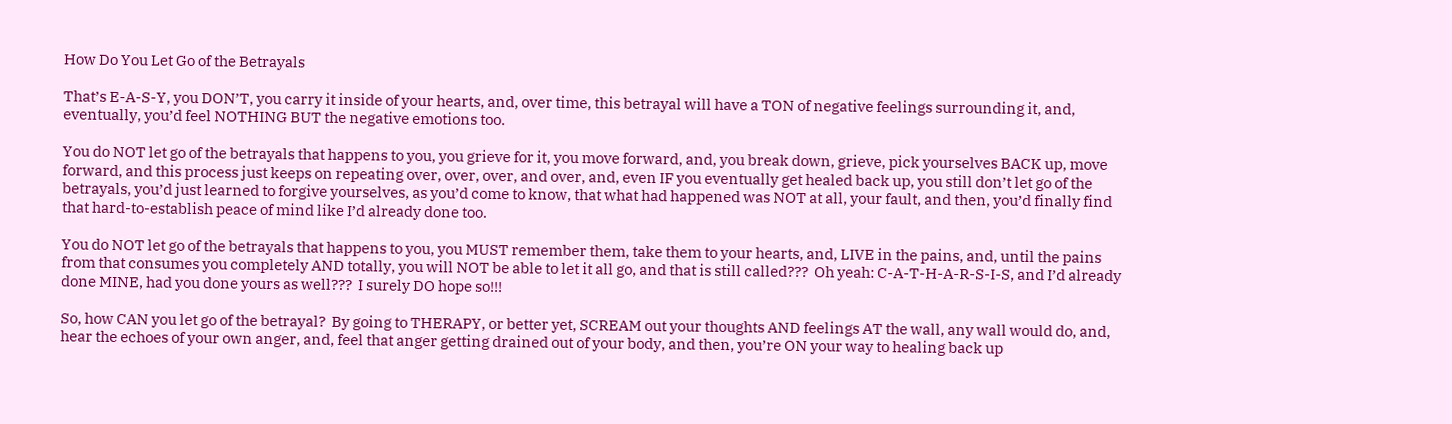How Do You Let Go of the Betrayals

That’s E-A-S-Y, you DON’T, you carry it inside of your hearts, and, over time, this betrayal will have a TON of negative feelings surrounding it, and, eventually, you’d feel NOTHING BUT the negative emotions too.

You do NOT let go of the betrayals that happens to you, you grieve for it, you move forward, and, you break down, grieve, pick yourselves BACK up, move forward, and this process just keeps on repeating over, over, over, and over, and, even IF you eventually get healed back up, you still don’t let go of the betrayals, you’d just learned to forgive yourselves, as you’d come to know, that what had happened was NOT at all, your fault, and then, you’d finally find that hard-to-establish peace of mind like I’d already done too.

You do NOT let go of the betrayals that happens to you, you MUST remember them, take them to your hearts, and, LIVE in the pains, and, until the pains from that consumes you completely AND totally, you will NOT be able to let it all go, and that is still called???  Oh yeah: C-A-T-H-A-R-S-I-S, and I’d already done MINE, had you done yours as well???  I surely DO hope so!!!

So, how CAN you let go of the betrayal?  By going to THERAPY, or better yet, SCREAM out your thoughts AND feelings AT the wall, any wall would do, and, hear the echoes of your own anger, and, feel that anger getting drained out of your body, and then, you’re ON your way to healing back up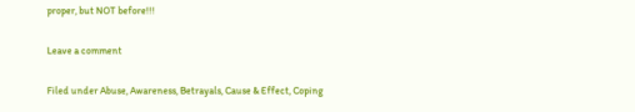proper, but NOT before!!!

Leave a comment

Filed under Abuse, Awareness, Betrayals, Cause & Effect, Coping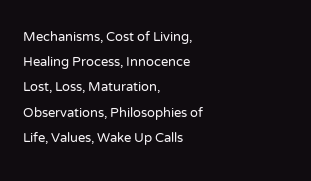Mechanisms, Cost of Living, Healing Process, Innocence Lost, Loss, Maturation, Observations, Philosophies of Life, Values, Wake Up Calls